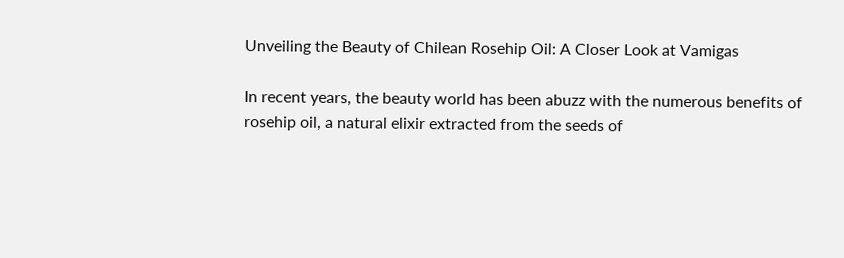Unveiling the Beauty of Chilean Rosehip Oil: A Closer Look at Vamigas

In recent years, the beauty world has been abuzz with the numerous benefits of rosehip oil, a natural elixir extracted from the seeds of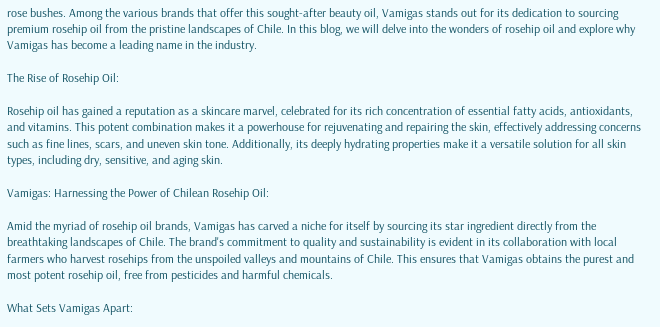rose bushes. Among the various brands that offer this sought-after beauty oil, Vamigas stands out for its dedication to sourcing premium rosehip oil from the pristine landscapes of Chile. In this blog, we will delve into the wonders of rosehip oil and explore why Vamigas has become a leading name in the industry.

The Rise of Rosehip Oil:

Rosehip oil has gained a reputation as a skincare marvel, celebrated for its rich concentration of essential fatty acids, antioxidants, and vitamins. This potent combination makes it a powerhouse for rejuvenating and repairing the skin, effectively addressing concerns such as fine lines, scars, and uneven skin tone. Additionally, its deeply hydrating properties make it a versatile solution for all skin types, including dry, sensitive, and aging skin.

Vamigas: Harnessing the Power of Chilean Rosehip Oil:

Amid the myriad of rosehip oil brands, Vamigas has carved a niche for itself by sourcing its star ingredient directly from the breathtaking landscapes of Chile. The brand's commitment to quality and sustainability is evident in its collaboration with local farmers who harvest rosehips from the unspoiled valleys and mountains of Chile. This ensures that Vamigas obtains the purest and most potent rosehip oil, free from pesticides and harmful chemicals.

What Sets Vamigas Apart: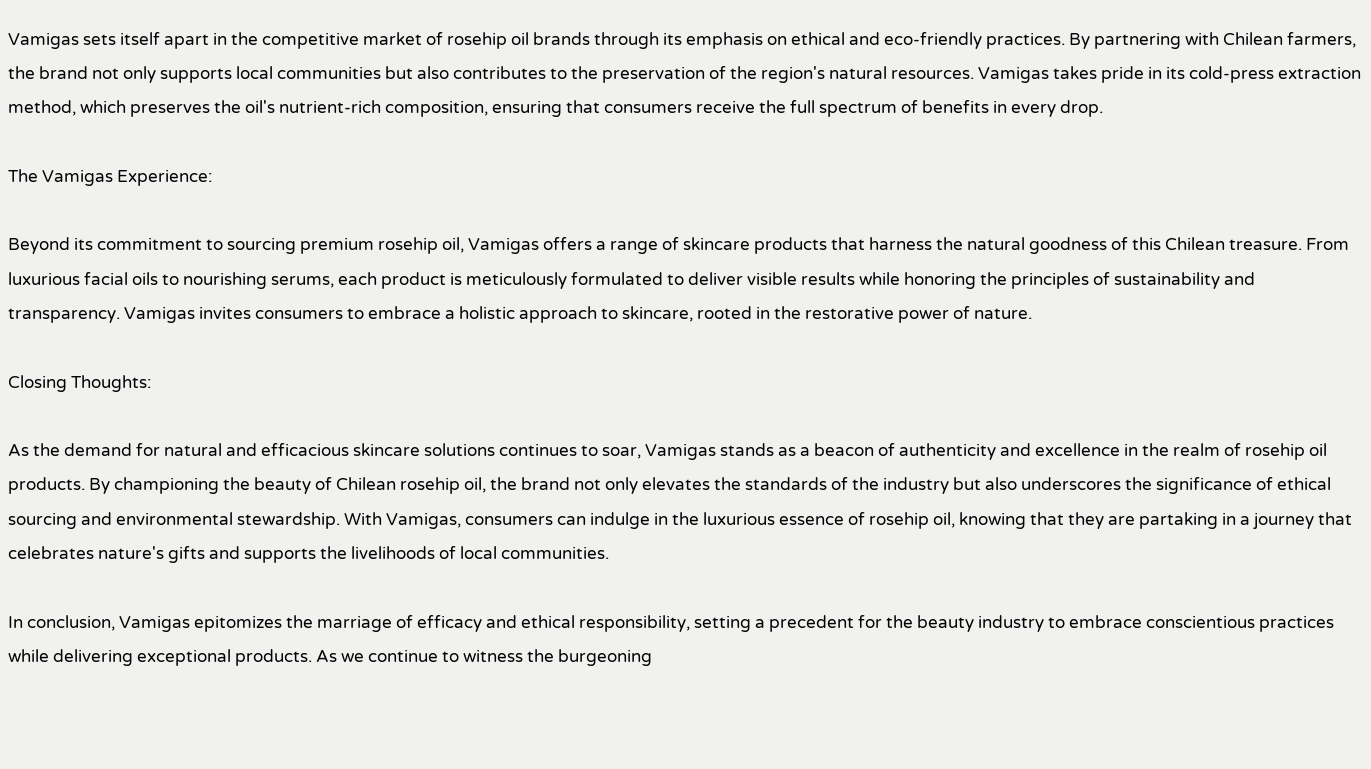Vamigas sets itself apart in the competitive market of rosehip oil brands through its emphasis on ethical and eco-friendly practices. By partnering with Chilean farmers, the brand not only supports local communities but also contributes to the preservation of the region's natural resources. Vamigas takes pride in its cold-press extraction method, which preserves the oil's nutrient-rich composition, ensuring that consumers receive the full spectrum of benefits in every drop.

The Vamigas Experience:

Beyond its commitment to sourcing premium rosehip oil, Vamigas offers a range of skincare products that harness the natural goodness of this Chilean treasure. From luxurious facial oils to nourishing serums, each product is meticulously formulated to deliver visible results while honoring the principles of sustainability and transparency. Vamigas invites consumers to embrace a holistic approach to skincare, rooted in the restorative power of nature.

Closing Thoughts:

As the demand for natural and efficacious skincare solutions continues to soar, Vamigas stands as a beacon of authenticity and excellence in the realm of rosehip oil products. By championing the beauty of Chilean rosehip oil, the brand not only elevates the standards of the industry but also underscores the significance of ethical sourcing and environmental stewardship. With Vamigas, consumers can indulge in the luxurious essence of rosehip oil, knowing that they are partaking in a journey that celebrates nature's gifts and supports the livelihoods of local communities.

In conclusion, Vamigas epitomizes the marriage of efficacy and ethical responsibility, setting a precedent for the beauty industry to embrace conscientious practices while delivering exceptional products. As we continue to witness the burgeoning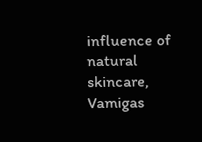influence of natural skincare, Vamigas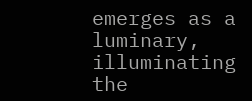emerges as a luminary, illuminating the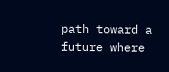path toward a future where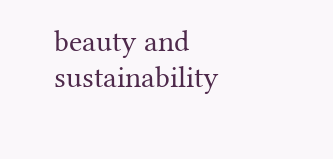beauty and sustainability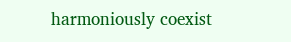harmoniously coexist